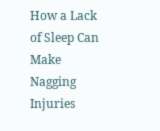How a Lack of Sleep Can Make Nagging Injuries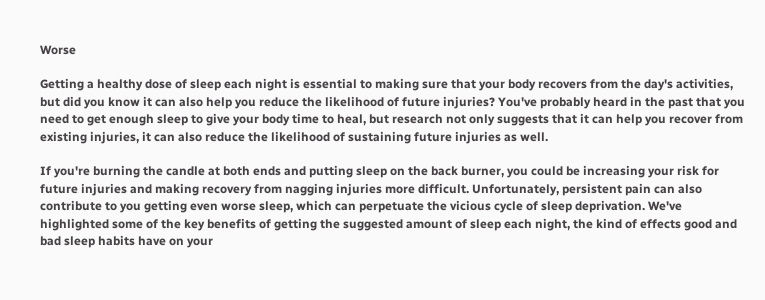Worse

Getting a healthy dose of sleep each night is essential to making sure that your body recovers from the day's activities, but did you know it can also help you reduce the likelihood of future injuries? You've probably heard in the past that you need to get enough sleep to give your body time to heal, but research not only suggests that it can help you recover from existing injuries, it can also reduce the likelihood of sustaining future injuries as well.

If you're burning the candle at both ends and putting sleep on the back burner, you could be increasing your risk for future injuries and making recovery from nagging injuries more difficult. Unfortunately, persistent pain can also contribute to you getting even worse sleep, which can perpetuate the vicious cycle of sleep deprivation. We've highlighted some of the key benefits of getting the suggested amount of sleep each night, the kind of effects good and bad sleep habits have on your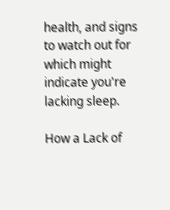health, and signs to watch out for which might indicate you're lacking sleep.

How a Lack of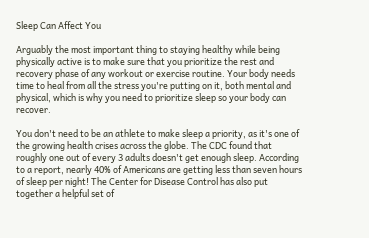Sleep Can Affect You

Arguably the most important thing to staying healthy while being physically active is to make sure that you prioritize the rest and recovery phase of any workout or exercise routine. Your body needs time to heal from all the stress you're putting on it, both mental and physical, which is why you need to prioritize sleep so your body can recover.

You don't need to be an athlete to make sleep a priority, as it's one of the growing health crises across the globe. The CDC found that roughly one out of every 3 adults doesn't get enough sleep. According to a report, nearly 40% of Americans are getting less than seven hours of sleep per night! The Center for Disease Control has also put together a helpful set of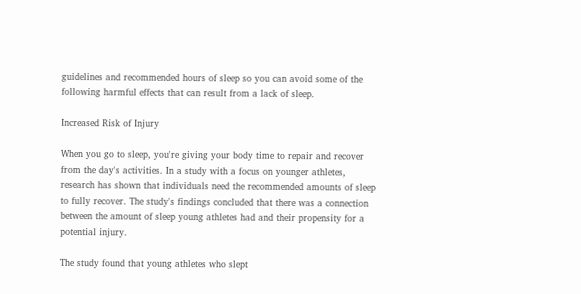guidelines and recommended hours of sleep so you can avoid some of the following harmful effects that can result from a lack of sleep.

Increased Risk of Injury

When you go to sleep, you're giving your body time to repair and recover from the day's activities. In a study with a focus on younger athletes, research has shown that individuals need the recommended amounts of sleep to fully recover. The study's findings concluded that there was a connection between the amount of sleep young athletes had and their propensity for a potential injury.

The study found that young athletes who slept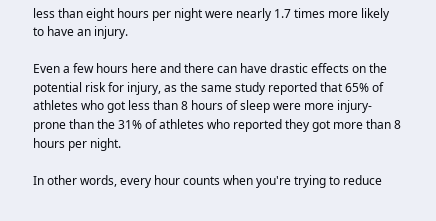less than eight hours per night were nearly 1.7 times more likely to have an injury.

Even a few hours here and there can have drastic effects on the potential risk for injury, as the same study reported that 65% of athletes who got less than 8 hours of sleep were more injury-prone than the 31% of athletes who reported they got more than 8 hours per night.

In other words, every hour counts when you're trying to reduce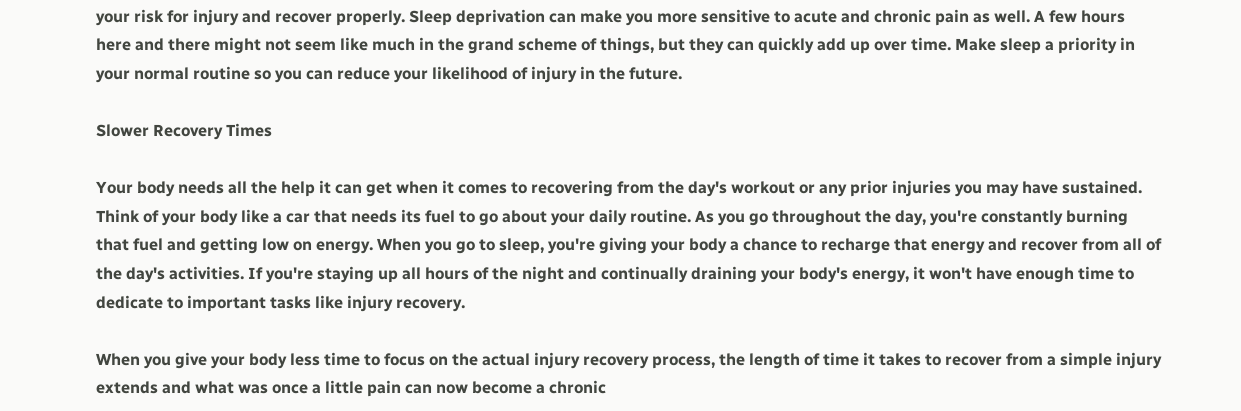your risk for injury and recover properly. Sleep deprivation can make you more sensitive to acute and chronic pain as well. A few hours here and there might not seem like much in the grand scheme of things, but they can quickly add up over time. Make sleep a priority in your normal routine so you can reduce your likelihood of injury in the future.

Slower Recovery Times

Your body needs all the help it can get when it comes to recovering from the day's workout or any prior injuries you may have sustained. Think of your body like a car that needs its fuel to go about your daily routine. As you go throughout the day, you're constantly burning that fuel and getting low on energy. When you go to sleep, you're giving your body a chance to recharge that energy and recover from all of the day's activities. If you're staying up all hours of the night and continually draining your body's energy, it won't have enough time to dedicate to important tasks like injury recovery.

When you give your body less time to focus on the actual injury recovery process, the length of time it takes to recover from a simple injury extends and what was once a little pain can now become a chronic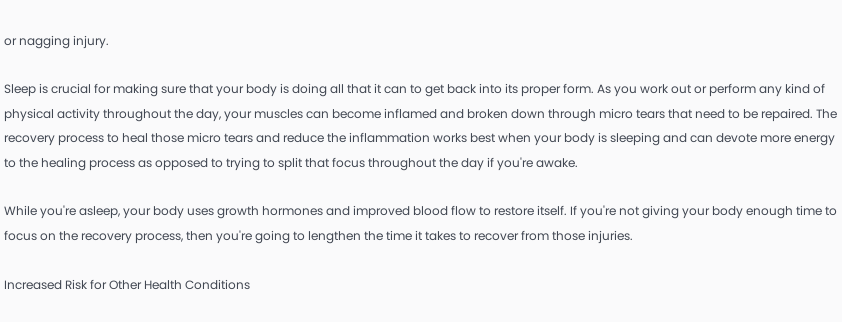or nagging injury.

Sleep is crucial for making sure that your body is doing all that it can to get back into its proper form. As you work out or perform any kind of physical activity throughout the day, your muscles can become inflamed and broken down through micro tears that need to be repaired. The recovery process to heal those micro tears and reduce the inflammation works best when your body is sleeping and can devote more energy to the healing process as opposed to trying to split that focus throughout the day if you're awake.

While you're asleep, your body uses growth hormones and improved blood flow to restore itself. If you're not giving your body enough time to focus on the recovery process, then you're going to lengthen the time it takes to recover from those injuries.

Increased Risk for Other Health Conditions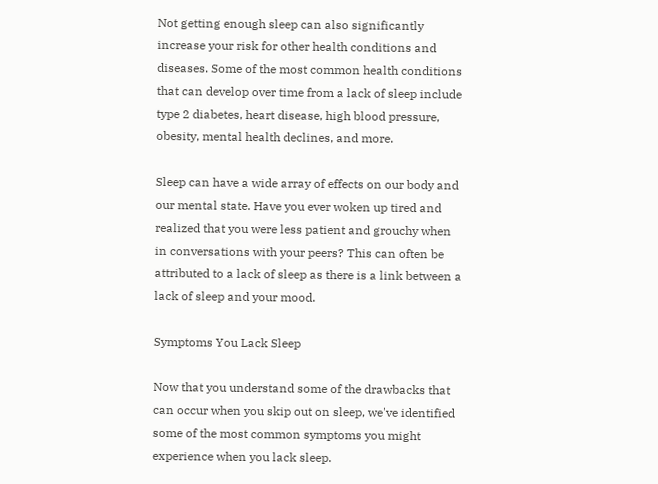Not getting enough sleep can also significantly increase your risk for other health conditions and diseases. Some of the most common health conditions that can develop over time from a lack of sleep include type 2 diabetes, heart disease, high blood pressure, obesity, mental health declines, and more.

Sleep can have a wide array of effects on our body and our mental state. Have you ever woken up tired and realized that you were less patient and grouchy when in conversations with your peers? This can often be attributed to a lack of sleep as there is a link between a lack of sleep and your mood.

Symptoms You Lack Sleep

Now that you understand some of the drawbacks that can occur when you skip out on sleep, we've identified some of the most common symptoms you might experience when you lack sleep.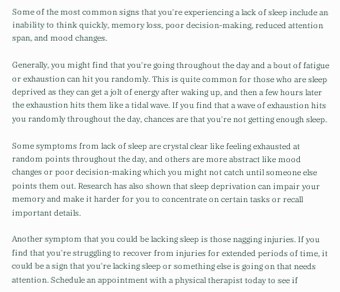Some of the most common signs that you're experiencing a lack of sleep include an inability to think quickly, memory loss, poor decision-making, reduced attention span, and mood changes.

Generally, you might find that you're going throughout the day and a bout of fatigue or exhaustion can hit you randomly. This is quite common for those who are sleep deprived as they can get a jolt of energy after waking up, and then a few hours later the exhaustion hits them like a tidal wave. If you find that a wave of exhaustion hits you randomly throughout the day, chances are that you're not getting enough sleep.

Some symptoms from lack of sleep are crystal clear like feeling exhausted at random points throughout the day, and others are more abstract like mood changes or poor decision-making which you might not catch until someone else points them out. Research has also shown that sleep deprivation can impair your memory and make it harder for you to concentrate on certain tasks or recall important details.

Another symptom that you could be lacking sleep is those nagging injuries. If you find that you're struggling to recover from injuries for extended periods of time, it could be a sign that you're lacking sleep or something else is going on that needs attention. Schedule an appointment with a physical therapist today to see if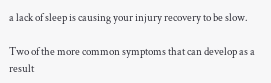a lack of sleep is causing your injury recovery to be slow.

Two of the more common symptoms that can develop as a result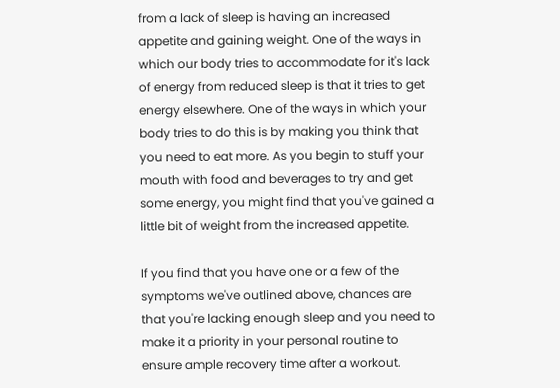from a lack of sleep is having an increased appetite and gaining weight. One of the ways in which our body tries to accommodate for it's lack of energy from reduced sleep is that it tries to get energy elsewhere. One of the ways in which your body tries to do this is by making you think that you need to eat more. As you begin to stuff your mouth with food and beverages to try and get some energy, you might find that you've gained a little bit of weight from the increased appetite.

If you find that you have one or a few of the symptoms we've outlined above, chances are that you're lacking enough sleep and you need to make it a priority in your personal routine to ensure ample recovery time after a workout.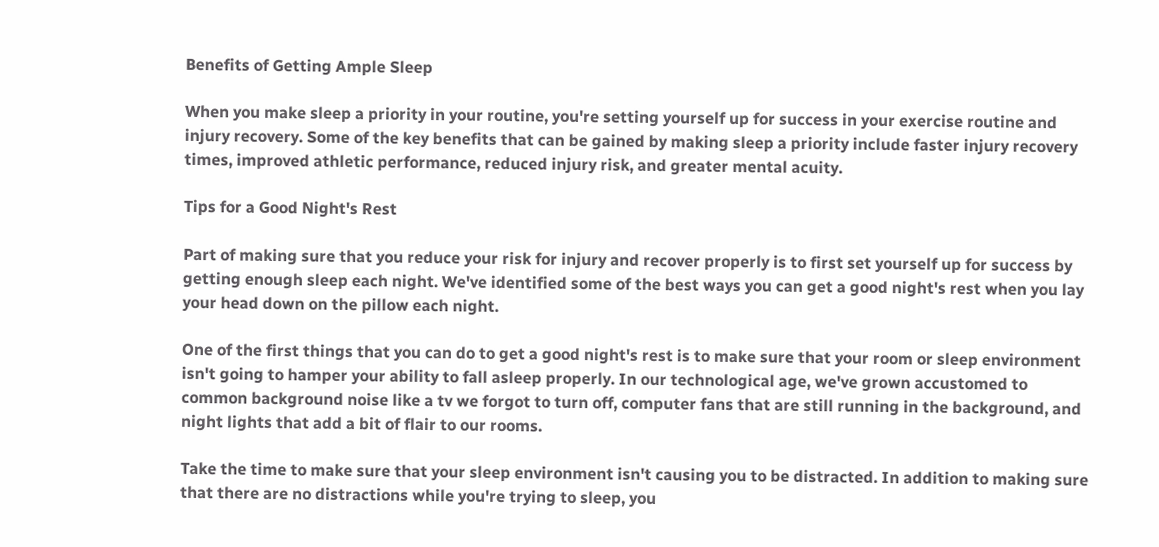Benefits of Getting Ample Sleep

When you make sleep a priority in your routine, you're setting yourself up for success in your exercise routine and injury recovery. Some of the key benefits that can be gained by making sleep a priority include faster injury recovery times, improved athletic performance, reduced injury risk, and greater mental acuity.

Tips for a Good Night's Rest

Part of making sure that you reduce your risk for injury and recover properly is to first set yourself up for success by getting enough sleep each night. We've identified some of the best ways you can get a good night's rest when you lay your head down on the pillow each night.

One of the first things that you can do to get a good night's rest is to make sure that your room or sleep environment isn't going to hamper your ability to fall asleep properly. In our technological age, we've grown accustomed to common background noise like a tv we forgot to turn off, computer fans that are still running in the background, and night lights that add a bit of flair to our rooms.

Take the time to make sure that your sleep environment isn't causing you to be distracted. In addition to making sure that there are no distractions while you're trying to sleep, you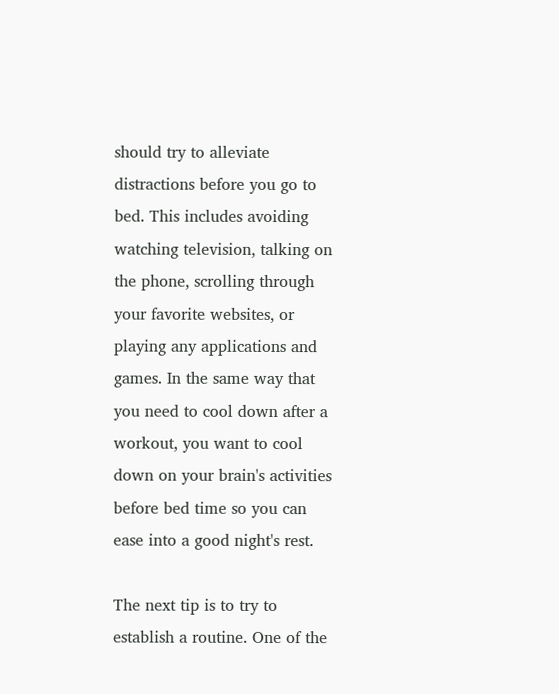should try to alleviate distractions before you go to bed. This includes avoiding watching television, talking on the phone, scrolling through your favorite websites, or playing any applications and games. In the same way that you need to cool down after a workout, you want to cool down on your brain's activities before bed time so you can ease into a good night's rest.

The next tip is to try to establish a routine. One of the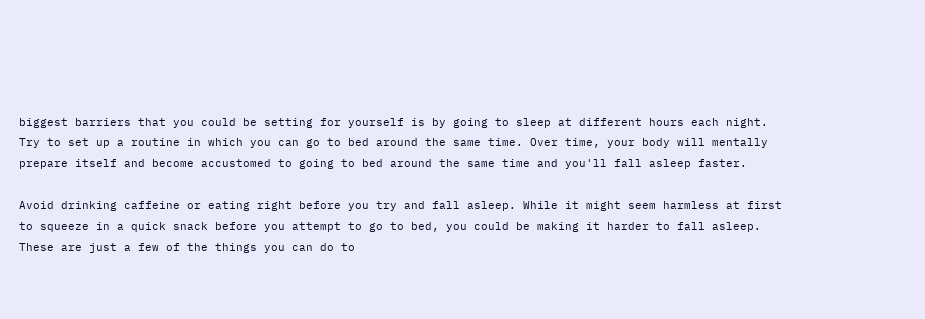biggest barriers that you could be setting for yourself is by going to sleep at different hours each night. Try to set up a routine in which you can go to bed around the same time. Over time, your body will mentally prepare itself and become accustomed to going to bed around the same time and you'll fall asleep faster.

Avoid drinking caffeine or eating right before you try and fall asleep. While it might seem harmless at first to squeeze in a quick snack before you attempt to go to bed, you could be making it harder to fall asleep. These are just a few of the things you can do to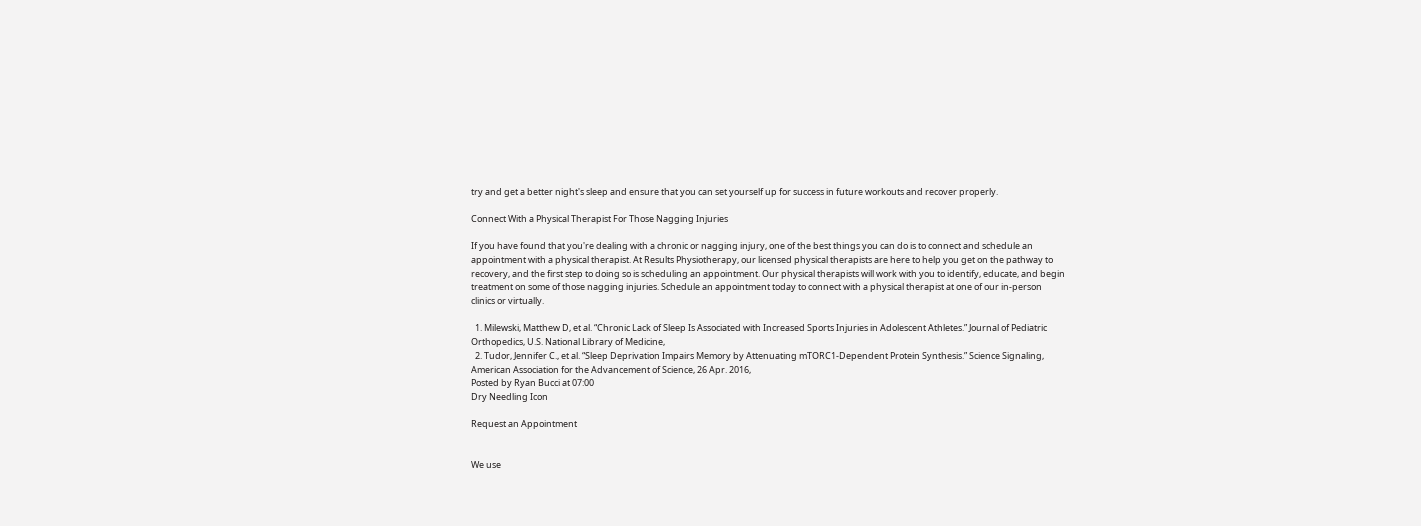try and get a better night's sleep and ensure that you can set yourself up for success in future workouts and recover properly.

Connect With a Physical Therapist For Those Nagging Injuries

If you have found that you're dealing with a chronic or nagging injury, one of the best things you can do is to connect and schedule an appointment with a physical therapist. At Results Physiotherapy, our licensed physical therapists are here to help you get on the pathway to recovery, and the first step to doing so is scheduling an appointment. Our physical therapists will work with you to identify, educate, and begin treatment on some of those nagging injuries. Schedule an appointment today to connect with a physical therapist at one of our in-person clinics or virtually.

  1. Milewski, Matthew D, et al. “Chronic Lack of Sleep Is Associated with Increased Sports Injuries in Adolescent Athletes.” Journal of Pediatric Orthopedics, U.S. National Library of Medicine,
  2. Tudor, Jennifer C., et al. “Sleep Deprivation Impairs Memory by Attenuating mTORC1-Dependent Protein Synthesis.” Science Signaling, American Association for the Advancement of Science, 26 Apr. 2016,
Posted by Ryan Bucci at 07:00
Dry Needling Icon

Request an Appointment


We use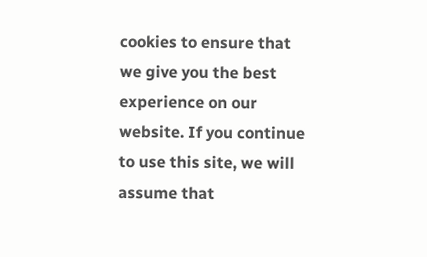cookies to ensure that we give you the best experience on our website. If you continue to use this site, we will assume that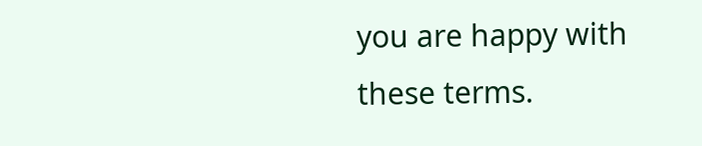you are happy with these terms.